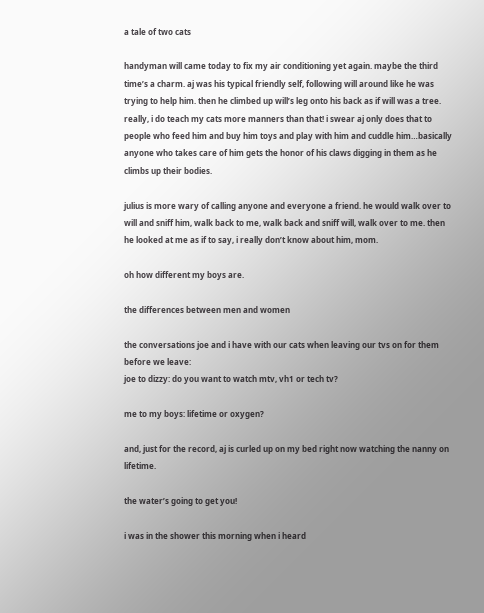a tale of two cats

handyman will came today to fix my air conditioning yet again. maybe the third time’s a charm. aj was his typical friendly self, following will around like he was trying to help him. then he climbed up will’s leg onto his back as if will was a tree. really, i do teach my cats more manners than that! i swear aj only does that to people who feed him and buy him toys and play with him and cuddle him…basically anyone who takes care of him gets the honor of his claws digging in them as he climbs up their bodies.

julius is more wary of calling anyone and everyone a friend. he would walk over to will and sniff him, walk back to me, walk back and sniff will, walk over to me. then he looked at me as if to say, i really don’t know about him, mom.

oh how different my boys are.

the differences between men and women

the conversations joe and i have with our cats when leaving our tvs on for them before we leave:
joe to dizzy: do you want to watch mtv, vh1 or tech tv?

me to my boys: lifetime or oxygen?

and, just for the record, aj is curled up on my bed right now watching the nanny on lifetime.

the water’s going to get you!

i was in the shower this morning when i heard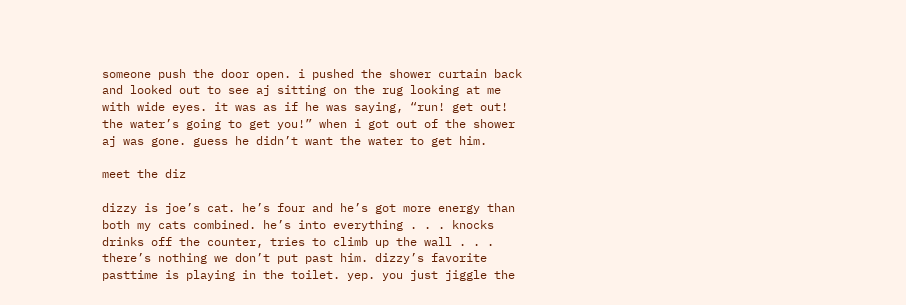someone push the door open. i pushed the shower curtain back and looked out to see aj sitting on the rug looking at me with wide eyes. it was as if he was saying, “run! get out! the water’s going to get you!” when i got out of the shower aj was gone. guess he didn’t want the water to get him.

meet the diz

dizzy is joe’s cat. he’s four and he’s got more energy than both my cats combined. he’s into everything . . . knocks drinks off the counter, tries to climb up the wall . . . there’s nothing we don’t put past him. dizzy’s favorite pasttime is playing in the toilet. yep. you just jiggle the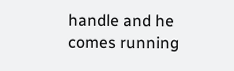handle and he comes running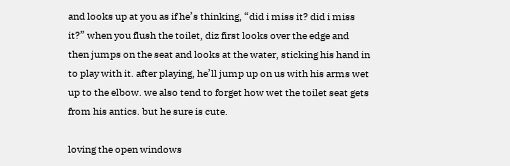and looks up at you as if he’s thinking, “did i miss it? did i miss it?” when you flush the toilet, diz first looks over the edge and then jumps on the seat and looks at the water, sticking his hand in to play with it. after playing, he’ll jump up on us with his arms wet up to the elbow. we also tend to forget how wet the toilet seat gets from his antics. but he sure is cute.

loving the open windows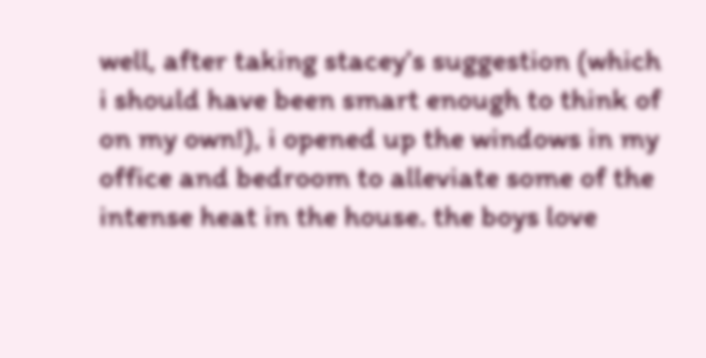well, after taking stacey’s suggestion (which i should have been smart enough to think of on my own!), i opened up the windows in my office and bedroom to alleviate some of the intense heat in the house. the boys love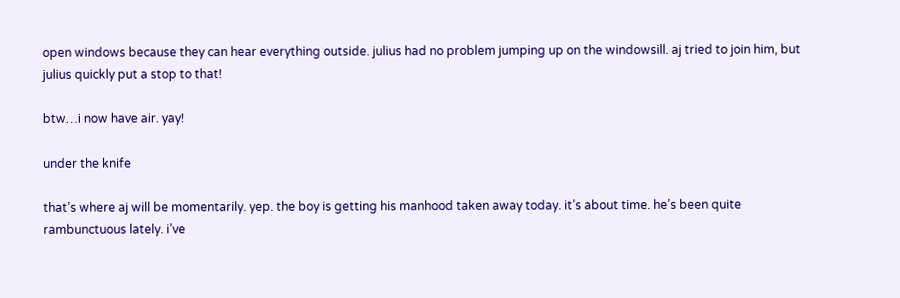open windows because they can hear everything outside. julius had no problem jumping up on the windowsill. aj tried to join him, but julius quickly put a stop to that!

btw…i now have air. yay!

under the knife

that’s where aj will be momentarily. yep. the boy is getting his manhood taken away today. it’s about time. he’s been quite rambunctuous lately. i’ve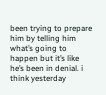been trying to prepare him by telling him what’s going to happen but it’s like he’s been in denial. i think yesterday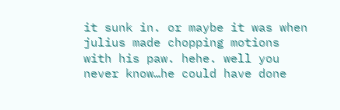it sunk in. or maybe it was when julius made chopping motions with his paw. hehe. well you never know…he could have done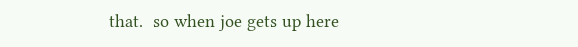that.  so when joe gets up here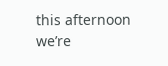this afternoon we’re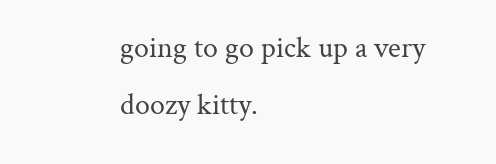going to go pick up a very doozy kitty.